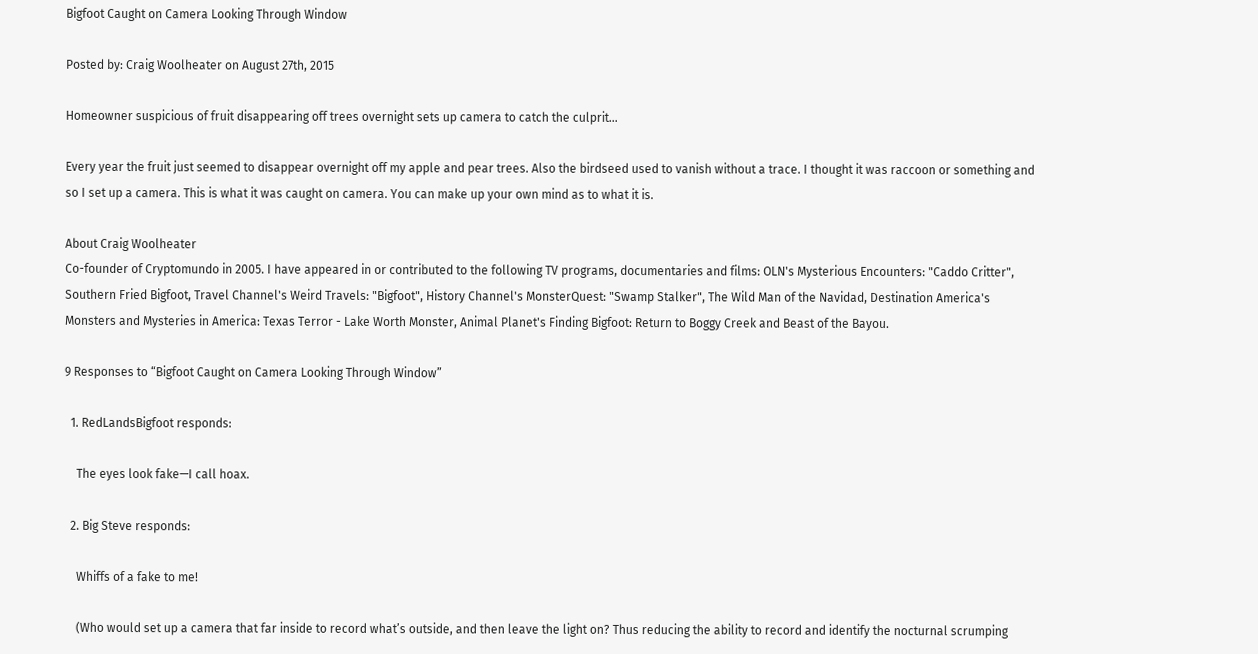Bigfoot Caught on Camera Looking Through Window

Posted by: Craig Woolheater on August 27th, 2015

Homeowner suspicious of fruit disappearing off trees overnight sets up camera to catch the culprit…

Every year the fruit just seemed to disappear overnight off my apple and pear trees. Also the birdseed used to vanish without a trace. I thought it was raccoon or something and so I set up a camera. This is what it was caught on camera. You can make up your own mind as to what it is.

About Craig Woolheater
Co-founder of Cryptomundo in 2005. I have appeared in or contributed to the following TV programs, documentaries and films: OLN's Mysterious Encounters: "Caddo Critter", Southern Fried Bigfoot, Travel Channel's Weird Travels: "Bigfoot", History Channel's MonsterQuest: "Swamp Stalker", The Wild Man of the Navidad, Destination America's Monsters and Mysteries in America: Texas Terror - Lake Worth Monster, Animal Planet's Finding Bigfoot: Return to Boggy Creek and Beast of the Bayou.

9 Responses to “Bigfoot Caught on Camera Looking Through Window”

  1. RedLandsBigfoot responds:

    The eyes look fake—I call hoax.

  2. Big Steve responds:

    Whiffs of a fake to me!

    (Who would set up a camera that far inside to record what’s outside, and then leave the light on? Thus reducing the ability to record and identify the nocturnal scrumping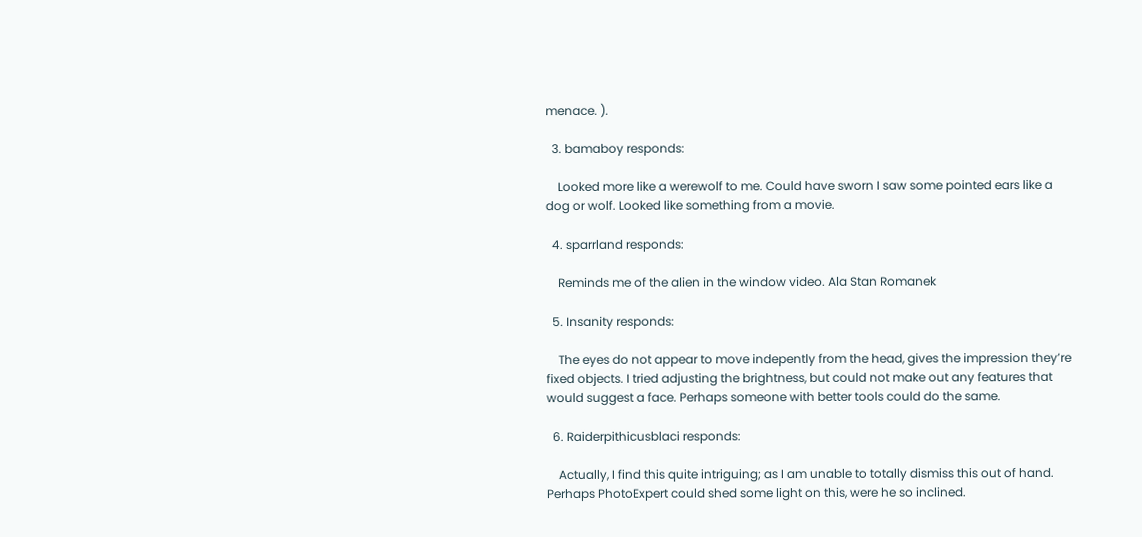menace. ).

  3. bamaboy responds:

    Looked more like a werewolf to me. Could have sworn I saw some pointed ears like a dog or wolf. Looked like something from a movie.

  4. sparrland responds:

    Reminds me of the alien in the window video. Ala Stan Romanek

  5. Insanity responds:

    The eyes do not appear to move indepently from the head, gives the impression they’re fixed objects. I tried adjusting the brightness, but could not make out any features that would suggest a face. Perhaps someone with better tools could do the same.

  6. Raiderpithicusblaci responds:

    Actually, I find this quite intriguing; as I am unable to totally dismiss this out of hand. Perhaps PhotoExpert could shed some light on this, were he so inclined.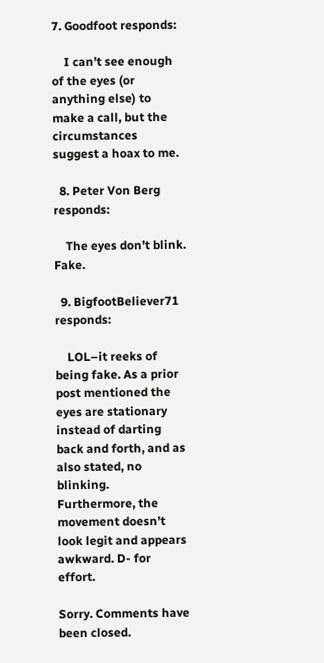7. Goodfoot responds:

    I can’t see enough of the eyes (or anything else) to make a call, but the circumstances suggest a hoax to me.

  8. Peter Von Berg responds:

    The eyes don’t blink. Fake.

  9. BigfootBeliever71 responds:

    LOL–it reeks of being fake. As a prior post mentioned the eyes are stationary instead of darting back and forth, and as also stated, no blinking. Furthermore, the movement doesn’t look legit and appears awkward. D- for effort.

Sorry. Comments have been closed.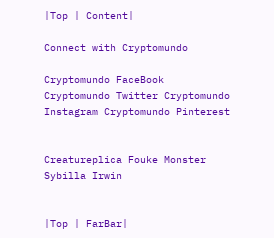|Top | Content|

Connect with Cryptomundo

Cryptomundo FaceBook Cryptomundo Twitter Cryptomundo Instagram Cryptomundo Pinterest


Creatureplica Fouke Monster Sybilla Irwin


|Top | FarBar|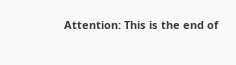Attention: This is the end of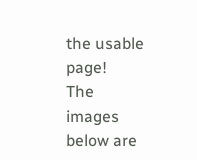the usable page!
The images below are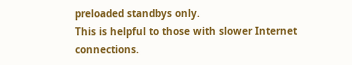preloaded standbys only.
This is helpful to those with slower Internet connections.